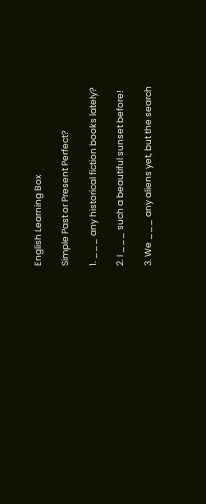English Learning Box

Simple Past or Present Perfect?

1. ___ any historical fiction books lately?

2. I ___ such a beautiful sunset before!

3. We ___ any aliens yet, but the search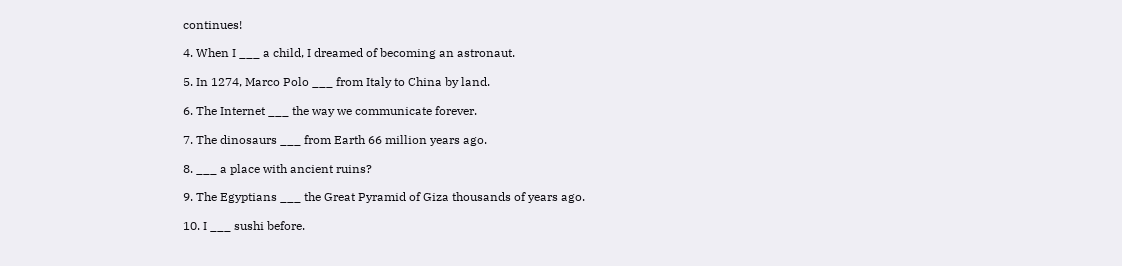continues!

4. When I ___ a child, I dreamed of becoming an astronaut.

5. In 1274, Marco Polo ___ from Italy to China by land.

6. The Internet ___ the way we communicate forever.

7. The dinosaurs ___ from Earth 66 million years ago.

8. ___ a place with ancient ruins?

9. The Egyptians ___ the Great Pyramid of Giza thousands of years ago.

10. I ___ sushi before.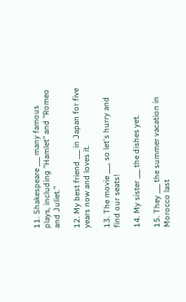11. Shakespeare ___ many famous plays, including "Hamlet" and "Romeo and Juliet."

12. My best friend ___ in Japan for five years now and loves it.

13. The movie ___, so let's hurry and find our seats!

14. My sister ___ the dishes yet.

15. They ___ the summer vacation in Morocco last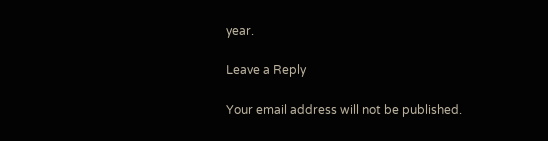year.

Leave a Reply

Your email address will not be published.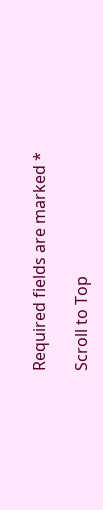Required fields are marked *

Scroll to Top